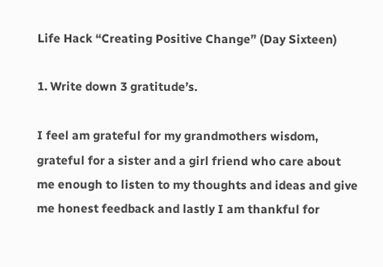Life Hack “Creating Positive Change” (Day Sixteen)

1. Write down 3 gratitude’s.

I feel am grateful for my grandmothers wisdom, grateful for a sister and a girl friend who care about me enough to listen to my thoughts and ideas and give me honest feedback and lastly I am thankful for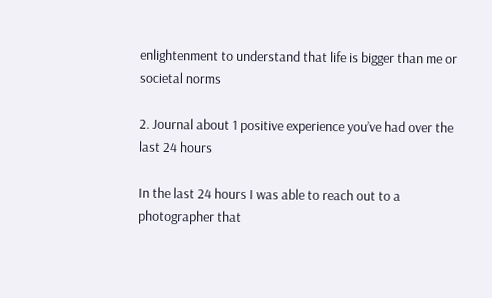enlightenment to understand that life is bigger than me or societal norms

2. Journal about 1 positive experience you’ve had over the last 24 hours

In the last 24 hours I was able to reach out to a photographer that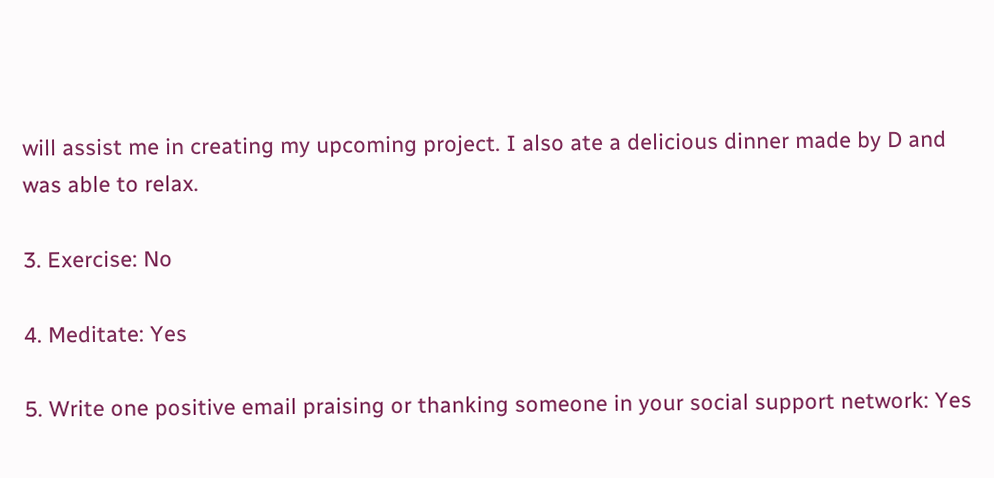will assist me in creating my upcoming project. I also ate a delicious dinner made by D and was able to relax.

3. Exercise: No

4. Meditate: Yes

5. Write one positive email praising or thanking someone in your social support network: Yes